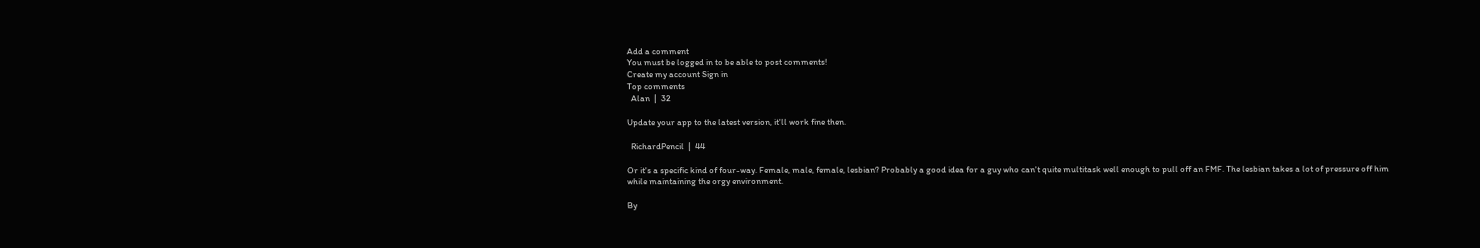Add a comment
You must be logged in to be able to post comments!
Create my account Sign in
Top comments
  Alan  |  32

Update your app to the latest version, it'll work fine then.

  RichardPencil  |  44

Or it's a specific kind of four-way. Female, male, female, lesbian? Probably a good idea for a guy who can't quite multitask well enough to pull off an FMF. The lesbian takes a lot of pressure off him while maintaining the orgy environment.

By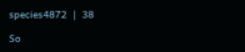species4872  |  38

So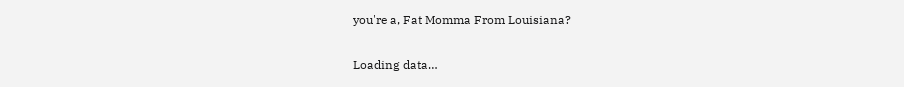you're a, Fat Momma From Louisiana?

Loading data…